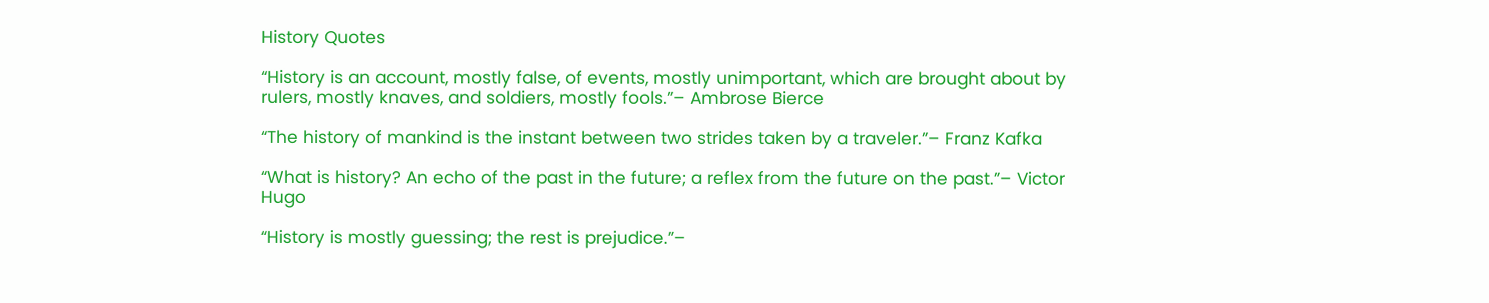History Quotes

“History is an account, mostly false, of events, mostly unimportant, which are brought about by rulers, mostly knaves, and soldiers, mostly fools.”– Ambrose Bierce

“The history of mankind is the instant between two strides taken by a traveler.”– Franz Kafka

“What is history? An echo of the past in the future; a reflex from the future on the past.”– Victor Hugo

“History is mostly guessing; the rest is prejudice.”–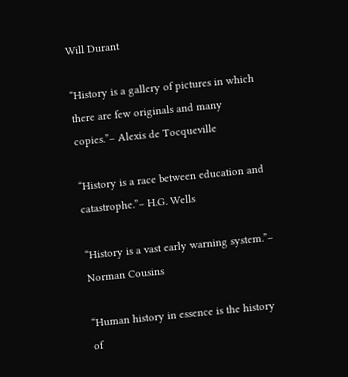Will Durant

“History is a gallery of pictures in which there are few originals and many copies.”– Alexis de Tocqueville

“History is a race between education and catastrophe.”– H.G. Wells

“History is a vast early warning system.”– Norman Cousins

“Human history in essence is the history of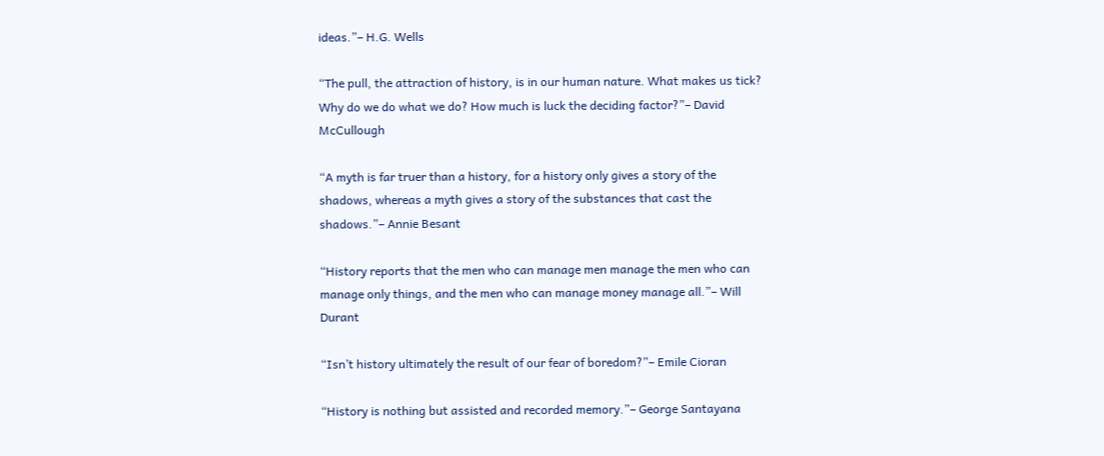ideas.”– H.G. Wells

“The pull, the attraction of history, is in our human nature. What makes us tick? Why do we do what we do? How much is luck the deciding factor?”– David McCullough

“A myth is far truer than a history, for a history only gives a story of the shadows, whereas a myth gives a story of the substances that cast the shadows.”– Annie Besant

“History reports that the men who can manage men manage the men who can manage only things, and the men who can manage money manage all.”– Will Durant

“Isn’t history ultimately the result of our fear of boredom?”– Emile Cioran

“History is nothing but assisted and recorded memory.”– George Santayana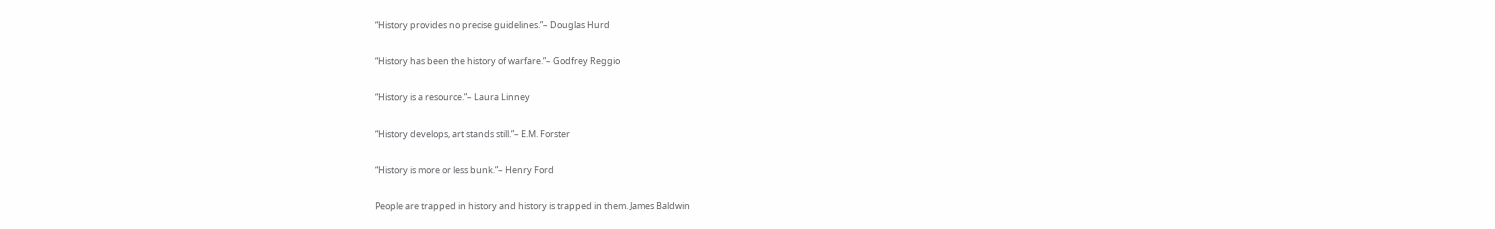“History provides no precise guidelines.”– Douglas Hurd

“History has been the history of warfare.”– Godfrey Reggio

“History is a resource.”– Laura Linney

“History develops, art stands still.”– E.M. Forster

“History is more or less bunk.”– Henry Ford

People are trapped in history and history is trapped in them. James Baldwin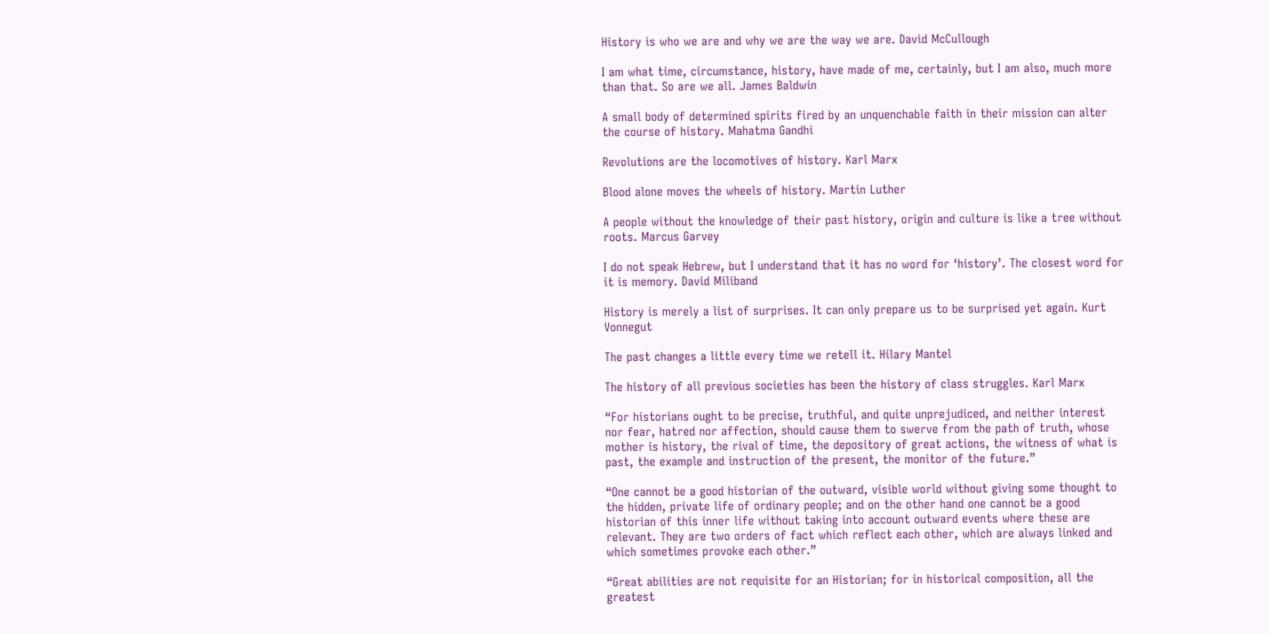History is who we are and why we are the way we are. David McCullough

I am what time, circumstance, history, have made of me, certainly, but I am also, much more than that. So are we all. James Baldwin

A small body of determined spirits fired by an unquenchable faith in their mission can alter the course of history. Mahatma Gandhi

Revolutions are the locomotives of history. Karl Marx

Blood alone moves the wheels of history. Martin Luther

A people without the knowledge of their past history, origin and culture is like a tree without roots. Marcus Garvey

I do not speak Hebrew, but I understand that it has no word for ‘history’. The closest word for it is memory. David Miliband

History is merely a list of surprises. It can only prepare us to be surprised yet again. Kurt Vonnegut

The past changes a little every time we retell it. Hilary Mantel

The history of all previous societies has been the history of class struggles. Karl Marx

“For historians ought to be precise, truthful, and quite unprejudiced, and neither interest nor fear, hatred nor affection, should cause them to swerve from the path of truth, whose mother is history, the rival of time, the depository of great actions, the witness of what is past, the example and instruction of the present, the monitor of the future.”

“One cannot be a good historian of the outward, visible world without giving some thought to the hidden, private life of ordinary people; and on the other hand one cannot be a good historian of this inner life without taking into account outward events where these are relevant. They are two orders of fact which reflect each other, which are always linked and which sometimes provoke each other.”

“Great abilities are not requisite for an Historian; for in historical composition, all the greatest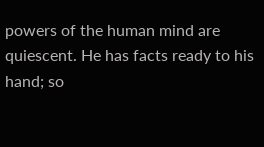powers of the human mind are quiescent. He has facts ready to his hand; so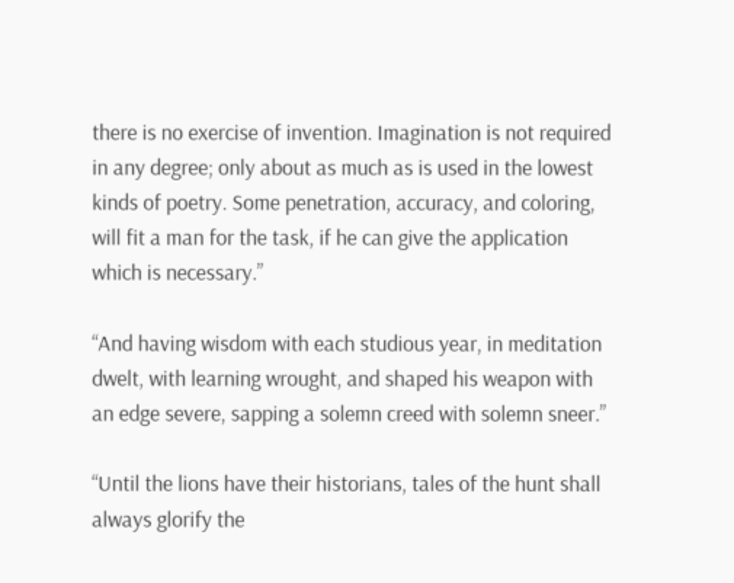there is no exercise of invention. Imagination is not required in any degree; only about as much as is used in the lowest kinds of poetry. Some penetration, accuracy, and coloring, will fit a man for the task, if he can give the application which is necessary.”

“And having wisdom with each studious year, in meditation dwelt, with learning wrought, and shaped his weapon with an edge severe, sapping a solemn creed with solemn sneer.”

“Until the lions have their historians, tales of the hunt shall always glorify the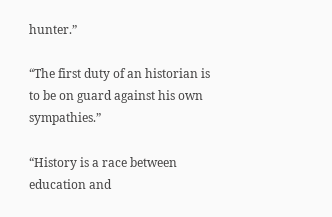hunter.”

“The first duty of an historian is to be on guard against his own sympathies.”

“History is a race between education and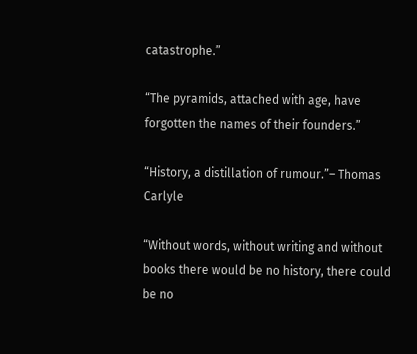catastrophe.”

“The pyramids, attached with age, have forgotten the names of their founders.”

“History, a distillation of rumour.”– Thomas Carlyle

“Without words, without writing and without books there would be no history, there could be no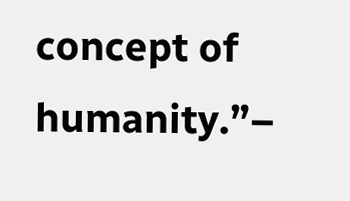concept of humanity.”–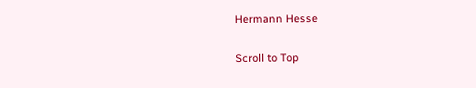Hermann Hesse

Scroll to Top